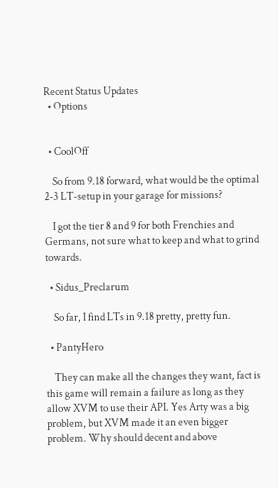Recent Status Updates
  • Options


  • CoolOff

    So from 9.18 forward, what would be the optimal 2-3 LT-setup in your garage for missions?

    I got the tier 8 and 9 for both Frenchies and Germans, not sure what to keep and what to grind towards.

  • Sidus_Preclarum

    So far, I find LTs in 9.18 pretty, pretty fun.

  • PantyHero

    They can make all the changes they want, fact is this game will remain a failure as long as they allow XVM to use their API. Yes Arty was a big problem, but XVM made it an even bigger problem. Why should decent and above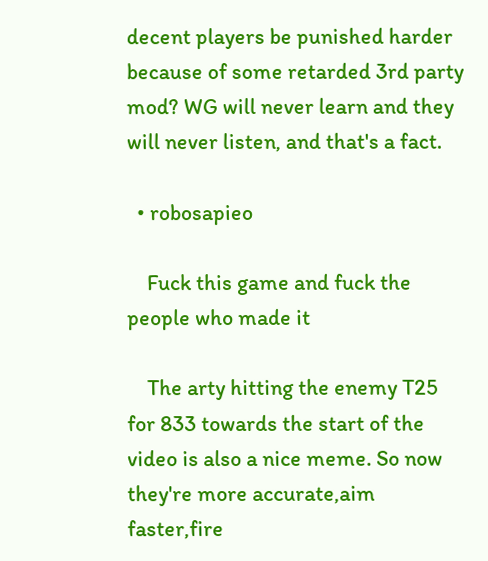decent players be punished harder because of some retarded 3rd party mod? WG will never learn and they will never listen, and that's a fact.

  • robosapieo

    Fuck this game and fuck the people who made it

    The arty hitting the enemy T25 for 833 towards the start of the video is also a nice meme. So now they're more accurate,aim faster,fire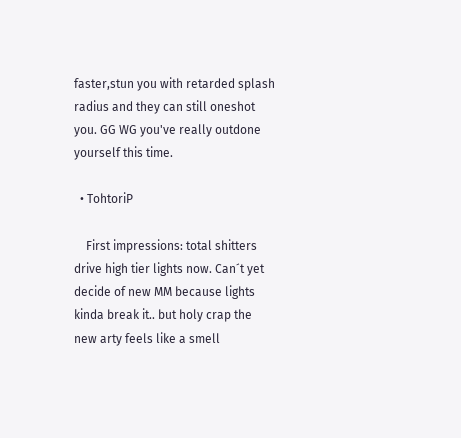faster,stun you with retarded splash radius and they can still oneshot you. GG WG you've really outdone yourself this time.

  • TohtoriP

    First impressions: total shitters drive high tier lights now. Can´t yet decide of new MM because lights kinda break it.. but holy crap the new arty feels like a smell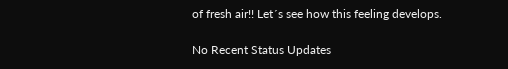of fresh air!! Let´s see how this feeling develops.

No Recent Status Updates